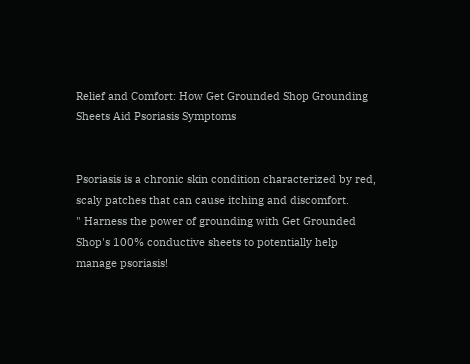Relief and Comfort: How Get Grounded Shop Grounding Sheets Aid Psoriasis Symptoms


Psoriasis is a chronic skin condition characterized by red, scaly patches that can cause itching and discomfort.
" Harness the power of grounding with Get Grounded Shop's 100% conductive sheets to potentially help manage psoriasis!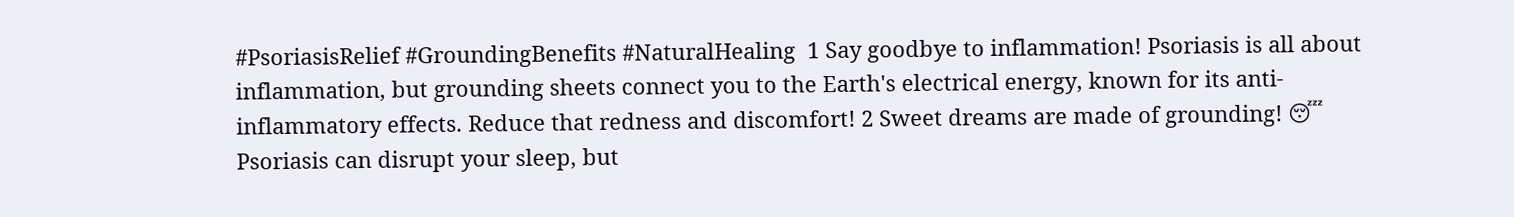#PsoriasisRelief #GroundingBenefits #NaturalHealing  1 Say goodbye to inflammation! Psoriasis is all about inflammation, but grounding sheets connect you to the Earth's electrical energy, known for its anti-inflammatory effects. Reduce that redness and discomfort! 2 Sweet dreams are made of grounding! 😴 Psoriasis can disrupt your sleep, but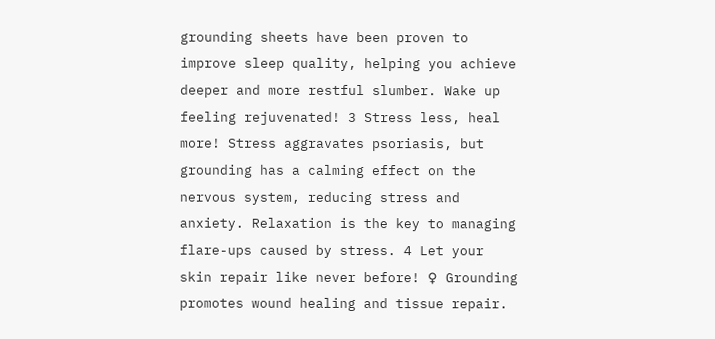grounding sheets have been proven to improve sleep quality, helping you achieve deeper and more restful slumber. Wake up feeling rejuvenated! 3 Stress less, heal more! Stress aggravates psoriasis, but grounding has a calming effect on the nervous system, reducing stress and anxiety. Relaxation is the key to managing flare-ups caused by stress. 4 Let your skin repair like never before! ♀ Grounding promotes wound healing and tissue repair.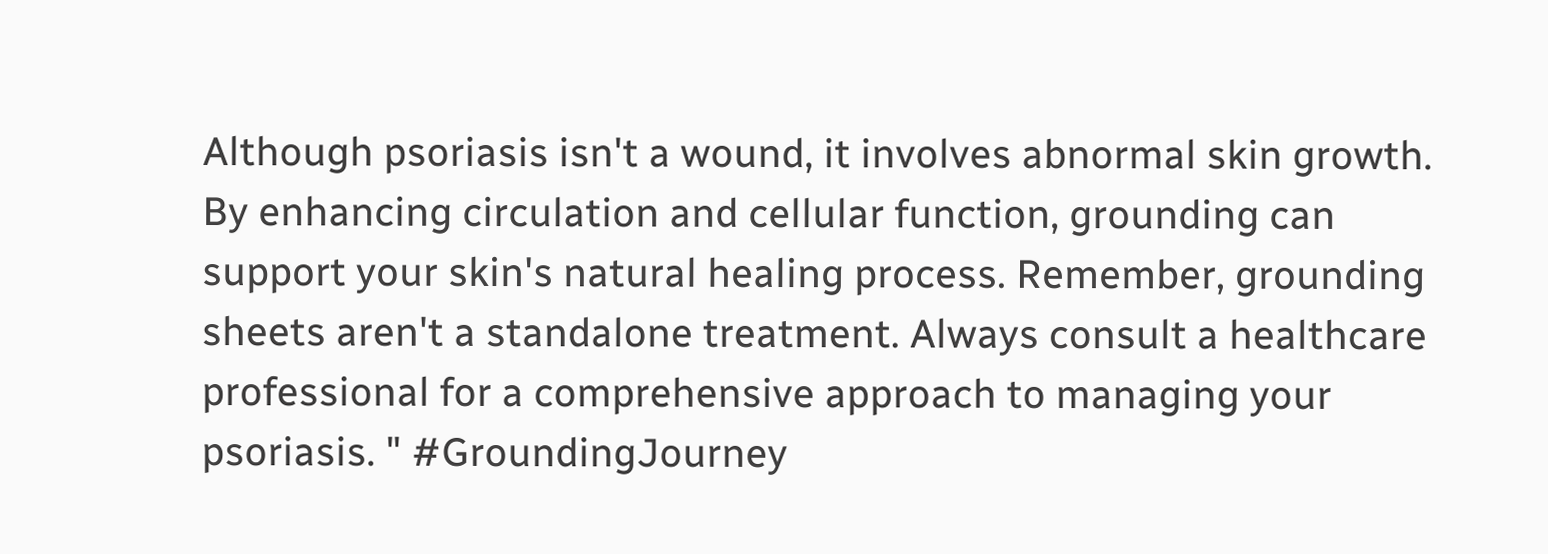Although psoriasis isn't a wound, it involves abnormal skin growth. By enhancing circulation and cellular function, grounding can support your skin's natural healing process. Remember, grounding sheets aren't a standalone treatment. Always consult a healthcare professional for a comprehensive approach to managing your psoriasis. " #GroundingJourney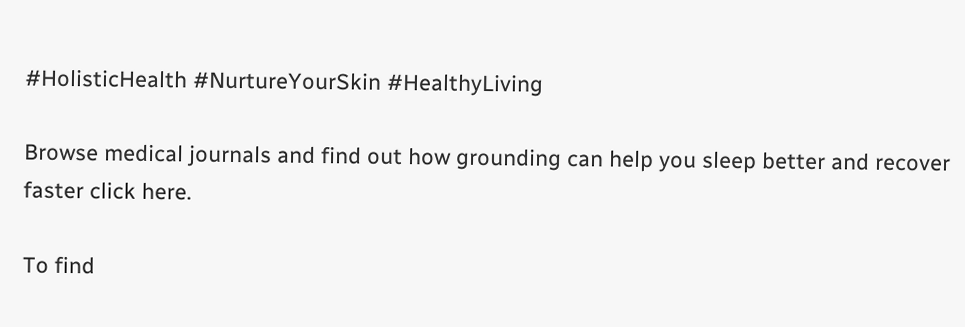#HolisticHealth #NurtureYourSkin #HealthyLiving

Browse medical journals and find out how grounding can help you sleep better and recover faster click here.

To find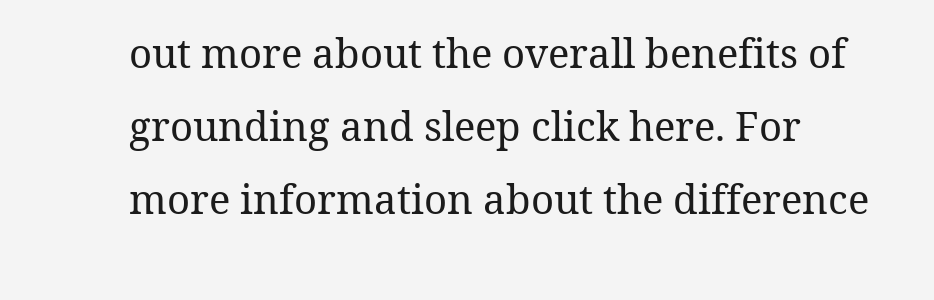out more about the overall benefits of grounding and sleep click here. For more information about the difference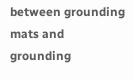between grounding mats and grounding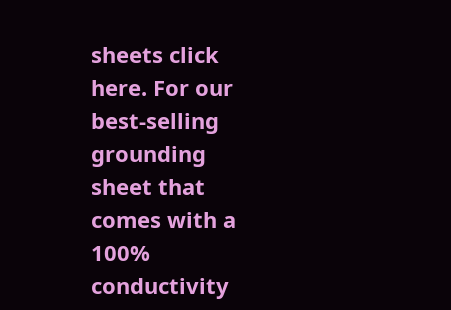sheets click here. For our best-selling grounding sheet that comes with a 100% conductivity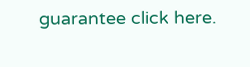guarantee click here.